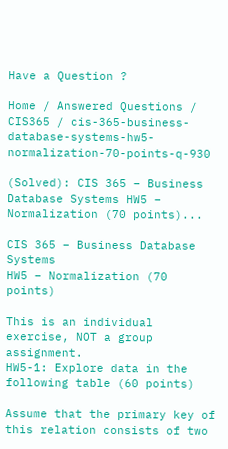Have a Question ?

Home / Answered Questions / CIS365 / cis-365-business-database-systems-hw5-normalization-70-points-q-930

(Solved): CIS 365 – Business Database Systems HW5 – Normalization (70 points)...

CIS 365 – Business Database Systems
HW5 – Normalization (70 points)

This is an individual exercise, NOT a group assignment.
HW5-1: Explore data in the following table (60 points)

Assume that the primary key of this relation consists of two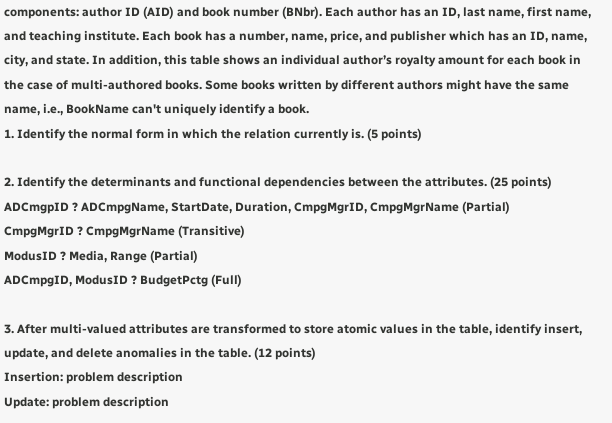components: author ID (AID) and book number (BNbr). Each author has an ID, last name, first name, and teaching institute. Each book has a number, name, price, and publisher which has an ID, name, city, and state. In addition, this table shows an individual author’s royalty amount for each book in the case of multi-authored books. Some books written by different authors might have the same name, i.e., BookName can't uniquely identify a book.
1. Identify the normal form in which the relation currently is. (5 points)

2. Identify the determinants and functional dependencies between the attributes. (25 points)
ADCmgpID ? ADCmpgName, StartDate, Duration, CmpgMgrID, CmpgMgrName (Partial)
CmpgMgrID ? CmpgMgrName (Transitive)
ModusID ? Media, Range (Partial)
ADCmpgID, ModusID ? BudgetPctg (Full)

3. After multi-valued attributes are transformed to store atomic values in the table, identify insert, update, and delete anomalies in the table. (12 points)
Insertion: problem description
Update: problem description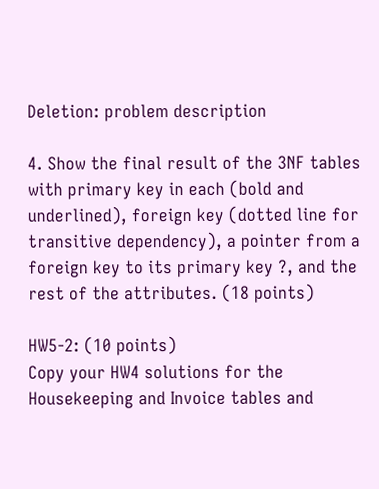Deletion: problem description

4. Show the final result of the 3NF tables with primary key in each (bold and underlined), foreign key (dotted line for transitive dependency), a pointer from a foreign key to its primary key ?, and the rest of the attributes. (18 points)

HW5-2: (10 points)
Copy your HW4 solutions for the Housekeeping and Invoice tables and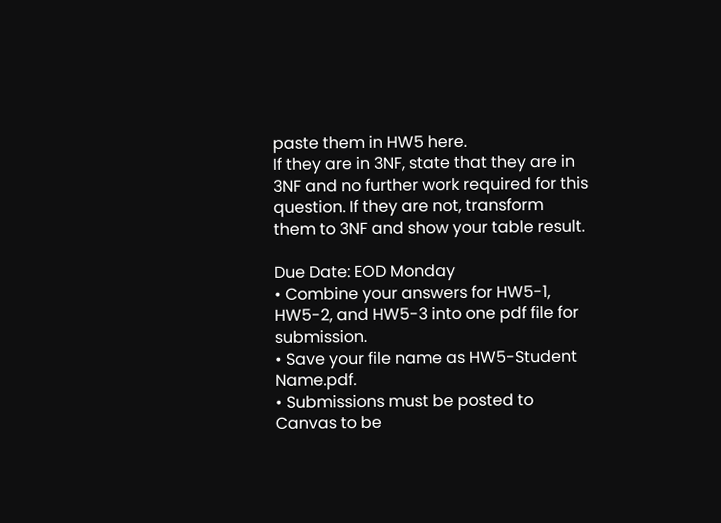paste them in HW5 here.
If they are in 3NF, state that they are in 3NF and no further work required for this question. If they are not, transform them to 3NF and show your table result.

Due Date: EOD Monday
• Combine your answers for HW5-1, HW5-2, and HW5-3 into one pdf file for submission.
• Save your file name as HW5-Student Name.pdf.
• Submissions must be posted to Canvas to be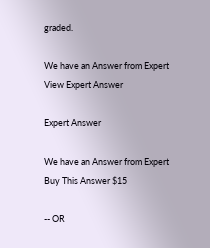graded.

We have an Answer from Expert View Expert Answer

Expert Answer

We have an Answer from Expert
Buy This Answer $15

-- OR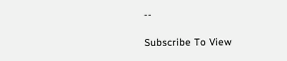--

Subscribe To View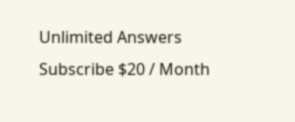Unlimited Answers
Subscribe $20 / Month